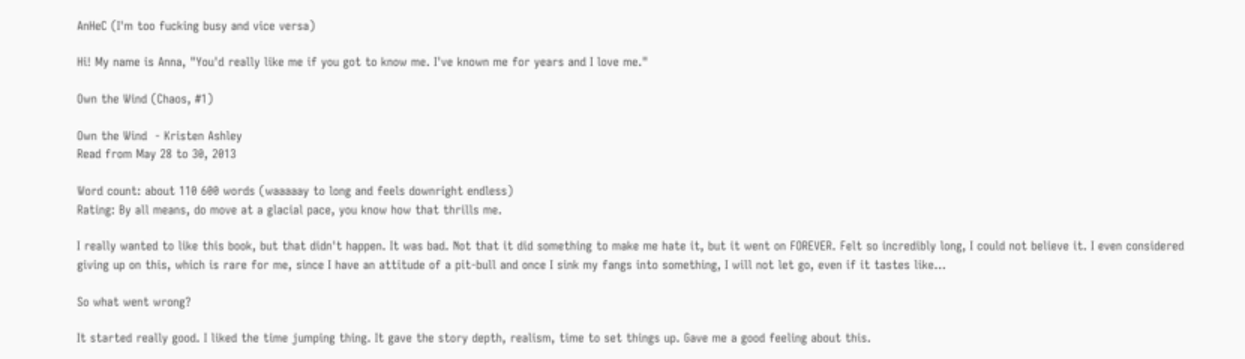AnHeC (I'm too fucking busy and vice versa)

Hi! My name is Anna, "You'd really like me if you got to know me. I've known me for years and I love me."

Own the Wind (Chaos, #1)

Own the Wind  - Kristen Ashley
Read from May 28 to 30, 2013

Word count: about 110 600 words (waaaaay to long and feels downright endless)
Rating: By all means, do move at a glacial pace, you know how that thrills me.

I really wanted to like this book, but that didn't happen. It was bad. Not that it did something to make me hate it, but it went on FOREVER. Felt so incredibly long, I could not believe it. I even considered giving up on this, which is rare for me, since I have an attitude of a pit-bull and once I sink my fangs into something, I will not let go, even if it tastes like...

So what went wrong?

It started really good. I liked the time jumping thing. It gave the story depth, realism, time to set things up. Gave me a good feeling about this.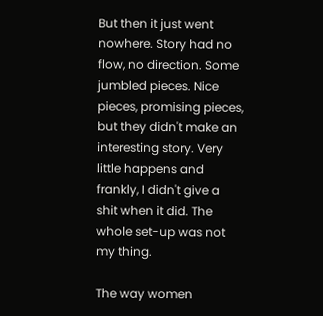But then it just went nowhere. Story had no flow, no direction. Some jumbled pieces. Nice pieces, promising pieces, but they didn't make an interesting story. Very little happens and frankly, I didn't give a shit when it did. The whole set-up was not my thing.

The way women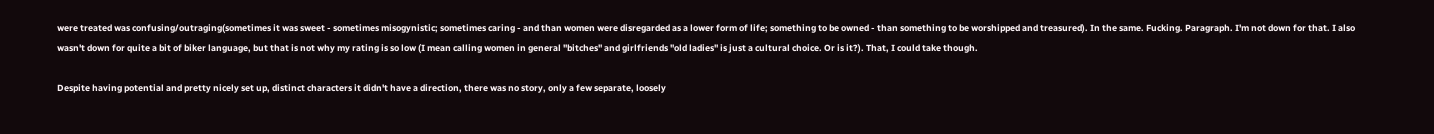were treated was confusing/outraging(sometimes it was sweet - sometimes misogynistic; sometimes caring - and than women were disregarded as a lower form of life; something to be owned - than something to be worshipped and treasured). In the same. Fucking. Paragraph. I'm not down for that. I also wasn't down for quite a bit of biker language, but that is not why my rating is so low (I mean calling women in general "bitches" and girlfriends "old ladies" is just a cultural choice. Or is it?). That, I could take though.

Despite having potential and pretty nicely set up, distinct characters it didn't have a direction, there was no story, only a few separate, loosely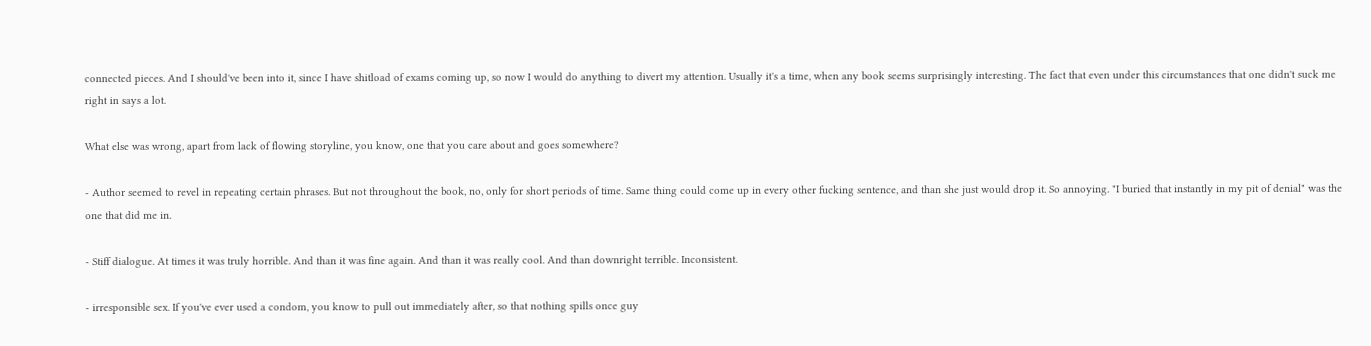connected pieces. And I should've been into it, since I have shitload of exams coming up, so now I would do anything to divert my attention. Usually it's a time, when any book seems surprisingly interesting. The fact that even under this circumstances that one didn't suck me right in says a lot.

What else was wrong, apart from lack of flowing storyline, you know, one that you care about and goes somewhere?

- Author seemed to revel in repeating certain phrases. But not throughout the book, no, only for short periods of time. Same thing could come up in every other fucking sentence, and than she just would drop it. So annoying. "I buried that instantly in my pit of denial" was the one that did me in.

- Stiff dialogue. At times it was truly horrible. And than it was fine again. And than it was really cool. And than downright terrible. Inconsistent.

- irresponsible sex. If you've ever used a condom, you know to pull out immediately after, so that nothing spills once guy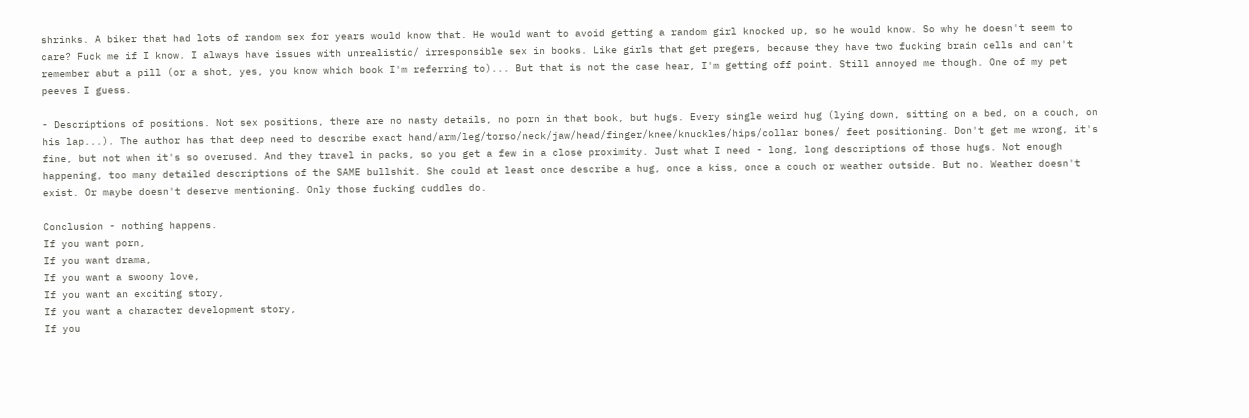shrinks. A biker that had lots of random sex for years would know that. He would want to avoid getting a random girl knocked up, so he would know. So why he doesn't seem to care? Fuck me if I know. I always have issues with unrealistic/ irresponsible sex in books. Like girls that get pregers, because they have two fucking brain cells and can't remember abut a pill (or a shot, yes, you know which book I'm referring to)... But that is not the case hear, I'm getting off point. Still annoyed me though. One of my pet peeves I guess.

- Descriptions of positions. Not sex positions, there are no nasty details, no porn in that book, but hugs. Every single weird hug (lying down, sitting on a bed, on a couch, on his lap...). The author has that deep need to describe exact hand/arm/leg/torso/neck/jaw/head/finger/knee/knuckles/hips/collar bones/ feet positioning. Don't get me wrong, it's fine, but not when it's so overused. And they travel in packs, so you get a few in a close proximity. Just what I need - long, long descriptions of those hugs. Not enough happening, too many detailed descriptions of the SAME bullshit. She could at least once describe a hug, once a kiss, once a couch or weather outside. But no. Weather doesn't exist. Or maybe doesn't deserve mentioning. Only those fucking cuddles do.

Conclusion - nothing happens.
If you want porn,
If you want drama,
If you want a swoony love,
If you want an exciting story,
If you want a character development story,
If you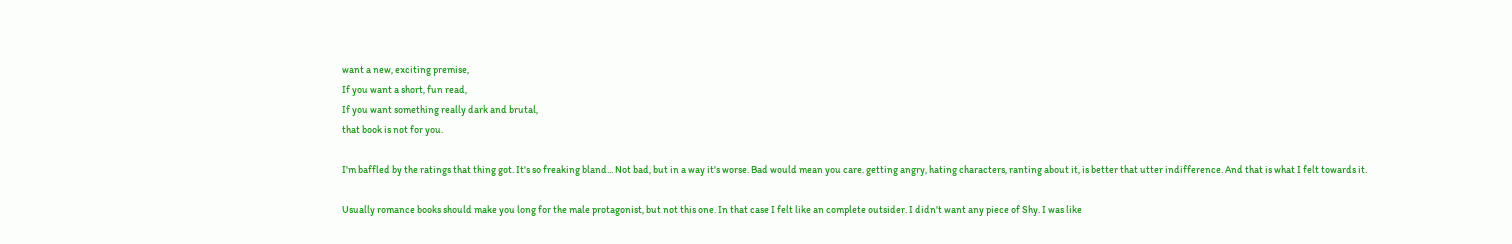want a new, exciting premise,
If you want a short, fun read,
If you want something really dark and brutal,
that book is not for you.

I'm baffled by the ratings that thing got. It's so freaking bland... Not bad, but in a way it's worse. Bad would mean you care. getting angry, hating characters, ranting about it, is better that utter indifference. And that is what I felt towards it.

Usually romance books should make you long for the male protagonist, but not this one. In that case I felt like an complete outsider. I didn't want any piece of Shy. I was like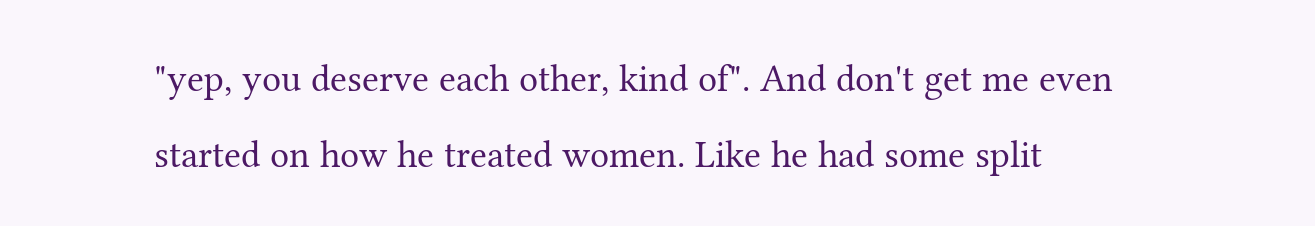"yep, you deserve each other, kind of". And don't get me even started on how he treated women. Like he had some split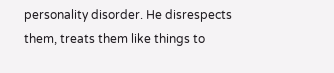personality disorder. He disrespects them, treats them like things to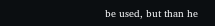be used, but than he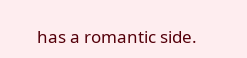has a romantic side.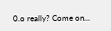0.o really? Come on...